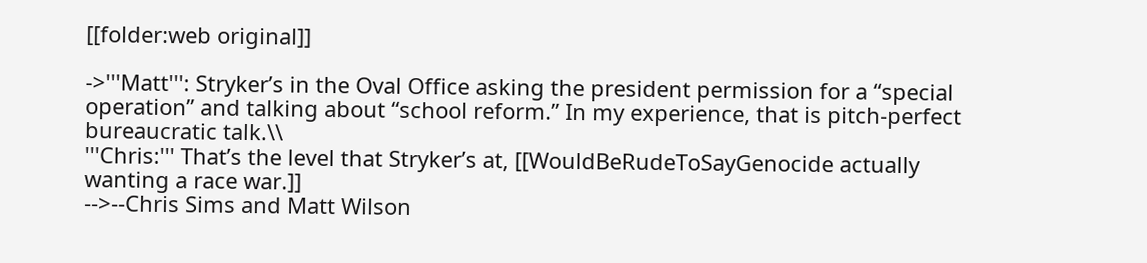[[folder:web original]]

->'''Matt''': Stryker’s in the Oval Office asking the president permission for a “special operation” and talking about “school reform.” In my experience, that is pitch-perfect bureaucratic talk.\\
'''Chris:''' That’s the level that Stryker’s at, [[WouldBeRudeToSayGenocide actually wanting a race war.]]
-->--Chris Sims and Matt Wilson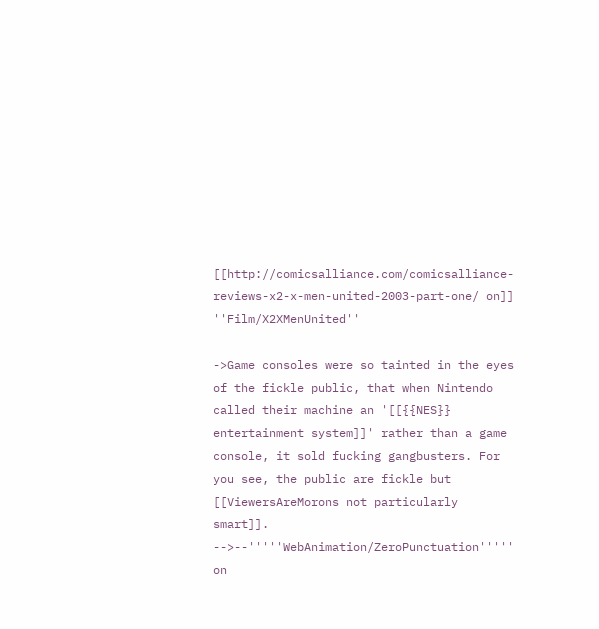[[http://comicsalliance.com/comicsalliance-reviews-x2-x-men-united-2003-part-one/ on]] ''Film/X2XMenUnited''

->Game consoles were so tainted in the eyes of the fickle public, that when Nintendo called their machine an '[[{{NES}} entertainment system]]' rather than a game console, it sold fucking gangbusters. For you see, the public are fickle but [[ViewersAreMorons not particularly smart]].
-->--'''''WebAnimation/ZeroPunctuation''''' on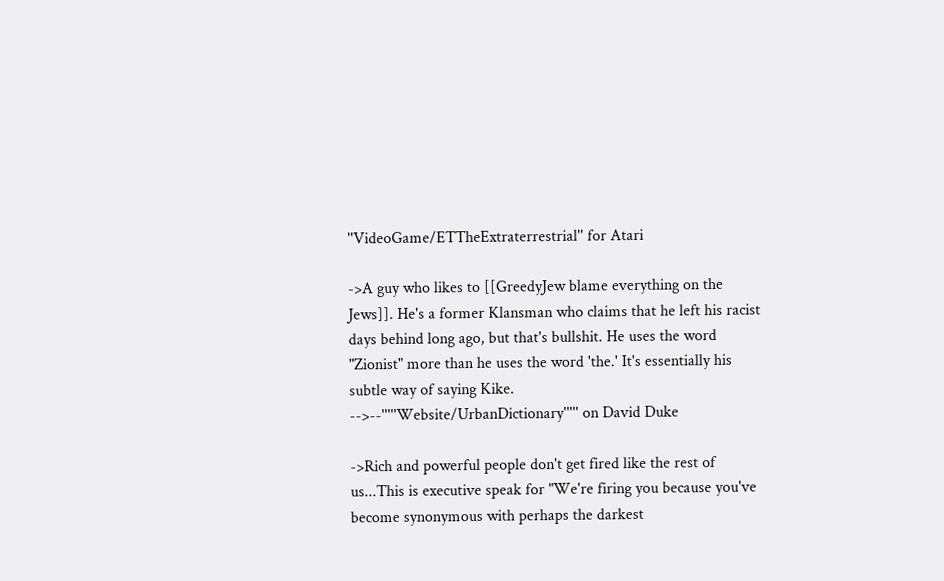''VideoGame/ETTheExtraterrestrial'' for Atari

->A guy who likes to [[GreedyJew blame everything on the Jews]]. He's a former Klansman who claims that he left his racist days behind long ago, but that's bullshit. He uses the word "Zionist" more than he uses the word 'the.' It's essentially his subtle way of saying Kike.
-->--'''''Website/UrbanDictionary''''' on David Duke

->Rich and powerful people don't get fired like the rest of us...This is executive speak for "We're firing you because you've become synonymous with perhaps the darkest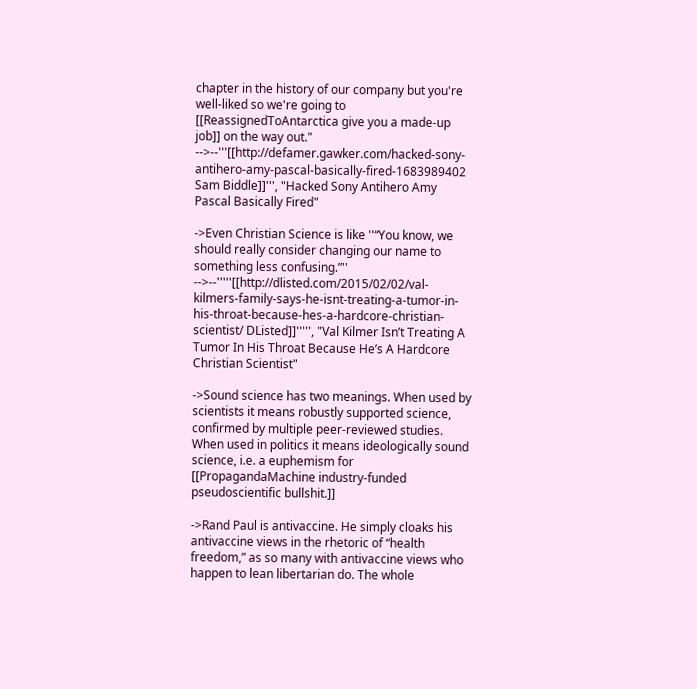chapter in the history of our company but you're well-liked so we're going to [[ReassignedToAntarctica give you a made-up job]] on the way out."
-->--'''[[http://defamer.gawker.com/hacked-sony-antihero-amy-pascal-basically-fired-1683989402 Sam Biddle]]''', "Hacked Sony Antihero Amy Pascal Basically Fired"

->Even Christian Science is like ''“You know, we should really consider changing our name to something less confusing.”''
-->--'''''[[http://dlisted.com/2015/02/02/val-kilmers-family-says-he-isnt-treating-a-tumor-in-his-throat-because-hes-a-hardcore-christian-scientist/ DListed]]''''', "Val Kilmer Isn’t Treating A Tumor In His Throat Because He’s A Hardcore Christian Scientist"

->Sound science has two meanings. When used by scientists it means robustly supported science, confirmed by multiple peer-reviewed studies. When used in politics it means ideologically sound science, i.e. a euphemism for [[PropagandaMachine industry-funded pseudoscientific bullshit.]]

->Rand Paul is antivaccine. He simply cloaks his antivaccine views in the rhetoric of “health freedom,” as so many with antivaccine views who happen to lean libertarian do. The whole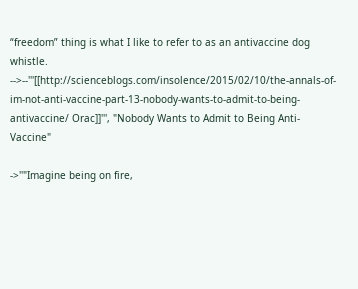“freedom” thing is what I like to refer to as an antivaccine dog whistle.
-->--'''[[http://scienceblogs.com/insolence/2015/02/10/the-annals-of-im-not-anti-vaccine-part-13-nobody-wants-to-admit-to-being-antivaccine/ Orac]]''', "Nobody Wants to Admit to Being Anti-Vaccine"

->''"Imagine being on fire,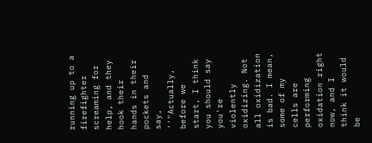running up to a firefighter screaming for help, and they hook their hands in their pockets and say, ''"Actually, before we start, I think you should say you're violently oxidizing. Not all oxidization is bad. I mean, some of my cells are performing oxidation right now, and I think it would be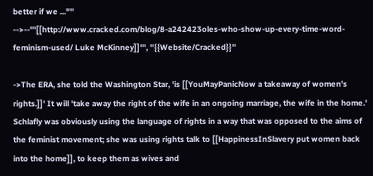better if we ..."''
-->--'''[[http://www.cracked.com/blog/8-a242423oles-who-show-up-every-time-word-feminism-used/ Luke McKinney]]''', ''{{Website/Cracked}}''

->The ERA, she told the Washington Star, 'is [[YouMayPanicNow a takeaway of women’s rights.]]' It will 'take away the right of the wife in an ongoing marriage, the wife in the home.' Schlafly was obviously using the language of rights in a way that was opposed to the aims of the feminist movement; she was using rights talk to [[HappinessInSlavery put women back into the home]], to keep them as wives and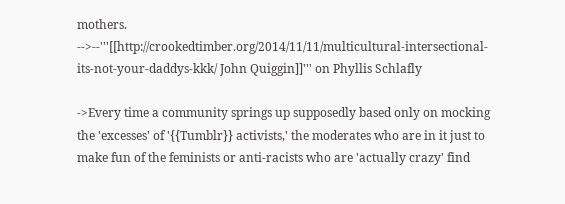mothers.
-->--'''[[http://crookedtimber.org/2014/11/11/multicultural-intersectional-its-not-your-daddys-kkk/ John Quiggin]]''' on Phyllis Schlafly

->Every time a community springs up supposedly based only on mocking the 'excesses' of '{{Tumblr}} activists,' the moderates who are in it just to make fun of the feminists or anti-racists who are 'actually crazy' find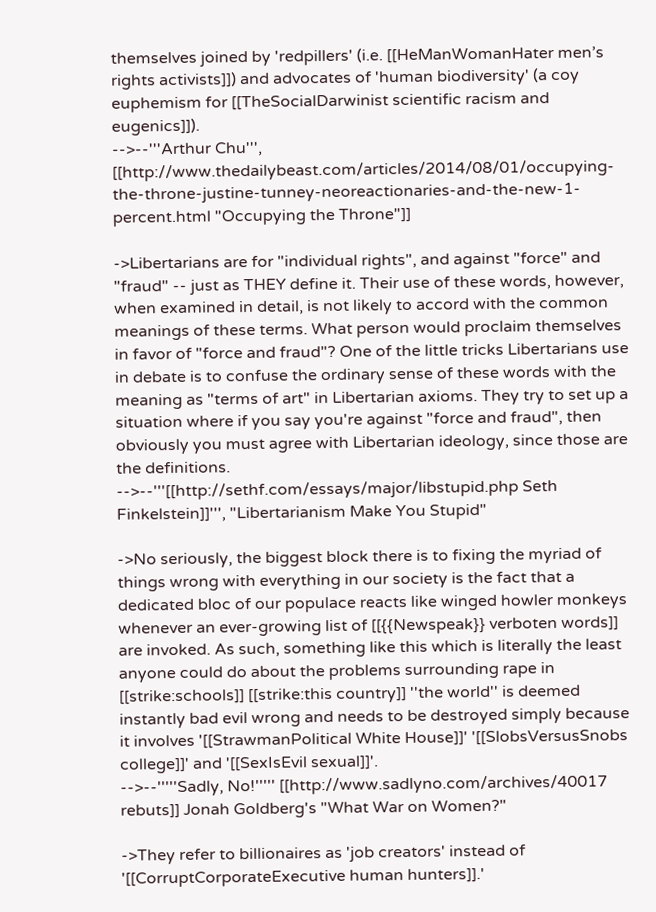themselves joined by 'redpillers' (i.e. [[HeManWomanHater men’s rights activists]]) and advocates of 'human biodiversity' (a coy euphemism for [[TheSocialDarwinist scientific racism and eugenics]]).
-->--'''Arthur Chu''', [[http://www.thedailybeast.com/articles/2014/08/01/occupying-the-throne-justine-tunney-neoreactionaries-and-the-new-1-percent.html "Occupying the Throne"]]

->Libertarians are for "individual rights", and against "force" and "fraud" -- just as THEY define it. Their use of these words, however, when examined in detail, is not likely to accord with the common meanings of these terms. What person would proclaim themselves in favor of "force and fraud"? One of the little tricks Libertarians use in debate is to confuse the ordinary sense of these words with the meaning as "terms of art" in Libertarian axioms. They try to set up a situation where if you say you're against "force and fraud", then obviously you must agree with Libertarian ideology, since those are the definitions.
-->--'''[[http://sethf.com/essays/major/libstupid.php Seth Finkelstein]]''', "Libertarianism Make You Stupid"

->No seriously, the biggest block there is to fixing the myriad of things wrong with everything in our society is the fact that a dedicated bloc of our populace reacts like winged howler monkeys whenever an ever-growing list of [[{{Newspeak}} verboten words]] are invoked. As such, something like this which is literally the least anyone could do about the problems surrounding rape in [[strike:schools]] [[strike:this country]] ''the world'' is deemed instantly bad evil wrong and needs to be destroyed simply because it involves '[[StrawmanPolitical White House]]' '[[SlobsVersusSnobs college]]' and '[[SexIsEvil sexual]]'.
-->--'''''Sadly, No!''''' [[http://www.sadlyno.com/archives/40017 rebuts]] Jonah Goldberg's "What War on Women?"

->They refer to billionaires as 'job creators' instead of '[[CorruptCorporateExecutive human hunters]].'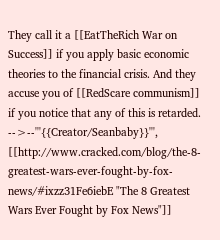They call it a [[EatTheRich War on Success]] if you apply basic economic theories to the financial crisis. And they accuse you of [[RedScare communism]] if you notice that any of this is retarded.
-->--'''{{Creator/Seanbaby}}''', [[http://www.cracked.com/blog/the-8-greatest-wars-ever-fought-by-fox-news/#ixzz31Fe6iebE "The 8 Greatest Wars Ever Fought by Fox News"]]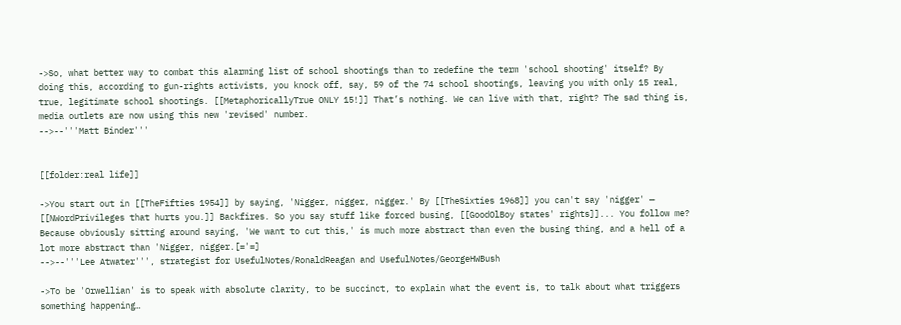->So, what better way to combat this alarming list of school shootings than to redefine the term 'school shooting' itself? By doing this, according to gun-rights activists, you knock off, say, 59 of the 74 school shootings, leaving you with only 15 real, true, legitimate school shootings. [[MetaphoricallyTrue ONLY 15!]] That’s nothing. We can live with that, right? The sad thing is, media outlets are now using this new 'revised' number.
-->--'''Matt Binder'''


[[folder:real life]]

->You start out in [[TheFifties 1954]] by saying, 'Nigger, nigger, nigger.' By [[TheSixties 1968]] you can't say 'nigger' — [[NWordPrivileges that hurts you.]] Backfires. So you say stuff like forced busing, [[GoodOlBoy states' rights]]... You follow me? Because obviously sitting around saying, 'We want to cut this,' is much more abstract than even the busing thing, and a hell of a lot more abstract than 'Nigger, nigger.[='=]
-->--'''Lee Atwater''', strategist for UsefulNotes/RonaldReagan and UsefulNotes/GeorgeHWBush

->To be 'Orwellian' is to speak with absolute clarity, to be succinct, to explain what the event is, to talk about what triggers something happening…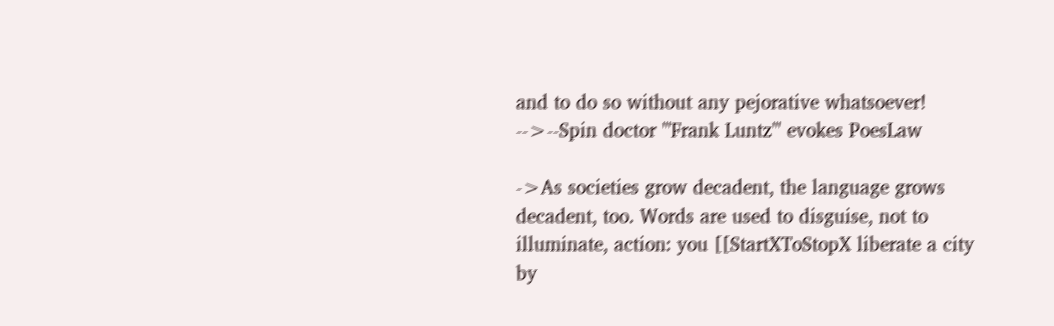and to do so without any pejorative whatsoever!
-->--Spin doctor '''Frank Luntz''' evokes PoesLaw

->As societies grow decadent, the language grows decadent, too. Words are used to disguise, not to illuminate, action: you [[StartXToStopX liberate a city by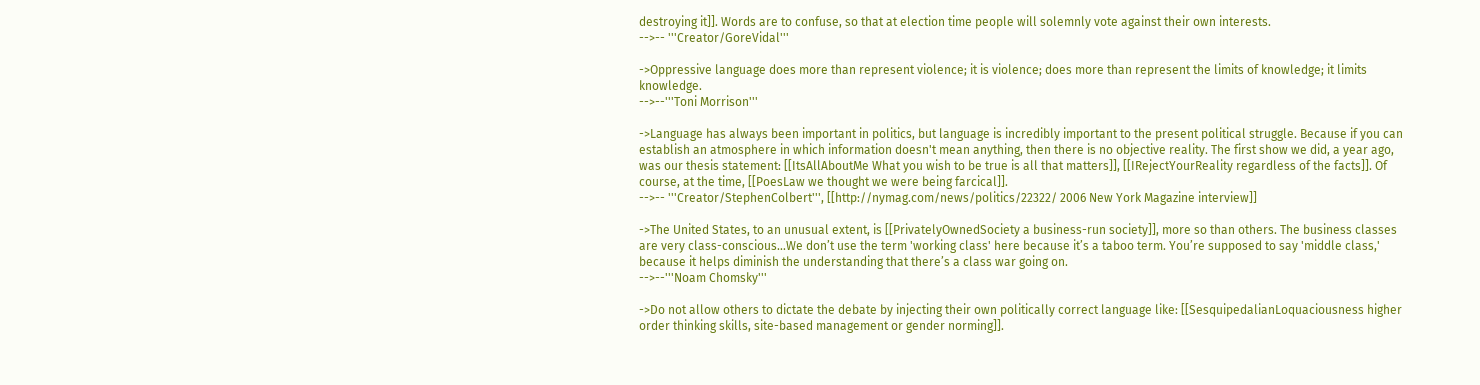destroying it]]. Words are to confuse, so that at election time people will solemnly vote against their own interests.
-->-- '''Creator/GoreVidal'''

->Oppressive language does more than represent violence; it is violence; does more than represent the limits of knowledge; it limits knowledge.
-->--'''Toni Morrison'''

->Language has always been important in politics, but language is incredibly important to the present political struggle. Because if you can establish an atmosphere in which information doesn't mean anything, then there is no objective reality. The first show we did, a year ago, was our thesis statement: [[ItsAllAboutMe What you wish to be true is all that matters]], [[IRejectYourReality regardless of the facts]]. Of course, at the time, [[PoesLaw we thought we were being farcical]].
-->-- '''Creator/StephenColbert''', [[http://nymag.com/news/politics/22322/ 2006 New York Magazine interview]]

->The United States, to an unusual extent, is [[PrivatelyOwnedSociety a business-run society]], more so than others. The business classes are very class-conscious...We don’t use the term 'working class' here because it’s a taboo term. You’re supposed to say 'middle class,' because it helps diminish the understanding that there’s a class war going on.
-->--'''Noam Chomsky'''

->Do not allow others to dictate the debate by injecting their own politically correct language like: [[SesquipedalianLoquaciousness higher order thinking skills, site-based management or gender norming]].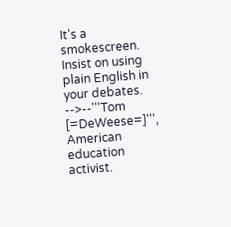It's a smokescreen. Insist on using plain English in your debates.
-->--'''Tom [=DeWeese=]''', American education activist.